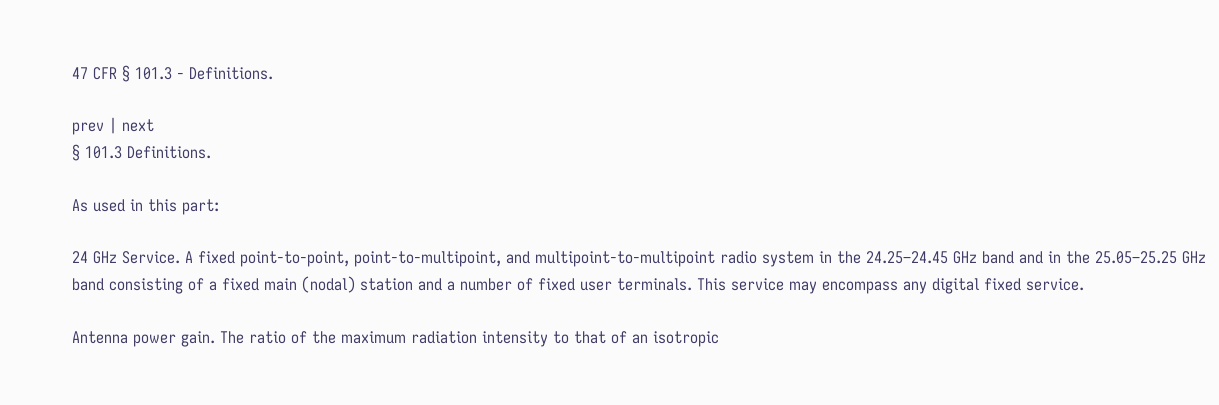47 CFR § 101.3 - Definitions.

prev | next
§ 101.3 Definitions.

As used in this part:

24 GHz Service. A fixed point-to-point, point-to-multipoint, and multipoint-to-multipoint radio system in the 24.25–24.45 GHz band and in the 25.05–25.25 GHz band consisting of a fixed main (nodal) station and a number of fixed user terminals. This service may encompass any digital fixed service.

Antenna power gain. The ratio of the maximum radiation intensity to that of an isotropic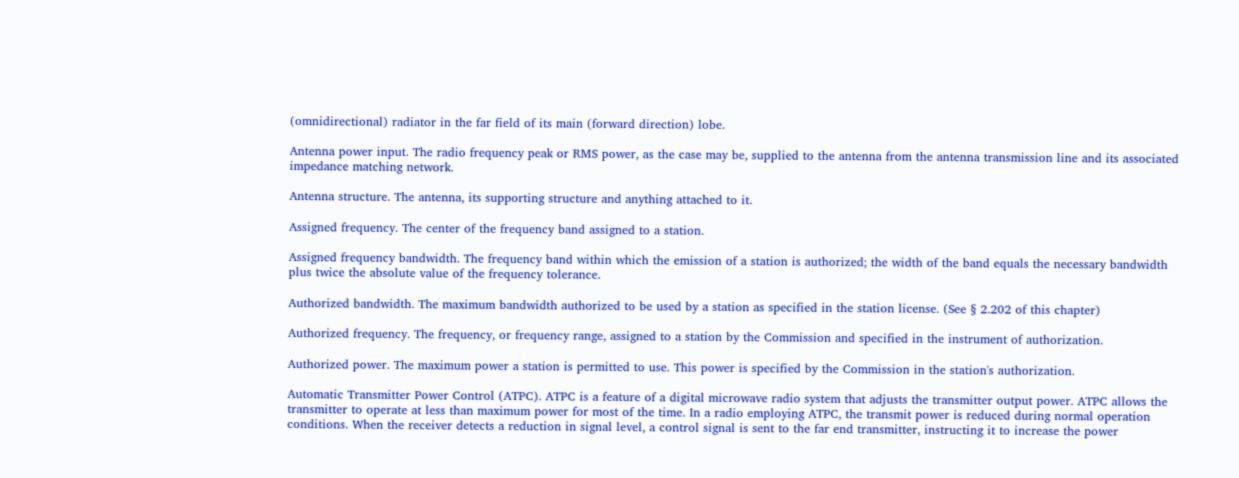(omnidirectional) radiator in the far field of its main (forward direction) lobe.

Antenna power input. The radio frequency peak or RMS power, as the case may be, supplied to the antenna from the antenna transmission line and its associated impedance matching network.

Antenna structure. The antenna, its supporting structure and anything attached to it.

Assigned frequency. The center of the frequency band assigned to a station.

Assigned frequency bandwidth. The frequency band within which the emission of a station is authorized; the width of the band equals the necessary bandwidth plus twice the absolute value of the frequency tolerance.

Authorized bandwidth. The maximum bandwidth authorized to be used by a station as specified in the station license. (See § 2.202 of this chapter)

Authorized frequency. The frequency, or frequency range, assigned to a station by the Commission and specified in the instrument of authorization.

Authorized power. The maximum power a station is permitted to use. This power is specified by the Commission in the station's authorization.

Automatic Transmitter Power Control (ATPC). ATPC is a feature of a digital microwave radio system that adjusts the transmitter output power. ATPC allows the transmitter to operate at less than maximum power for most of the time. In a radio employing ATPC, the transmit power is reduced during normal operation conditions. When the receiver detects a reduction in signal level, a control signal is sent to the far end transmitter, instructing it to increase the power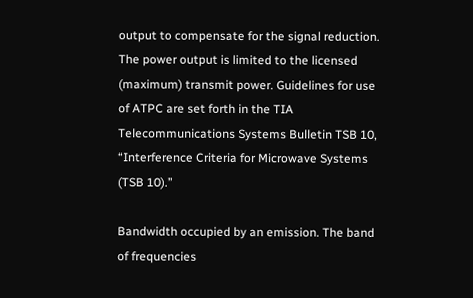output to compensate for the signal reduction. The power output is limited to the licensed (maximum) transmit power. Guidelines for use of ATPC are set forth in the TIA Telecommunications Systems Bulletin TSB 10, “Interference Criteria for Microwave Systems (TSB 10).”

Bandwidth occupied by an emission. The band of frequencies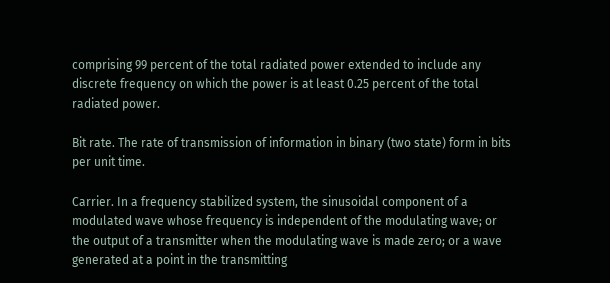comprising 99 percent of the total radiated power extended to include any discrete frequency on which the power is at least 0.25 percent of the total radiated power.

Bit rate. The rate of transmission of information in binary (two state) form in bits per unit time.

Carrier. In a frequency stabilized system, the sinusoidal component of a modulated wave whose frequency is independent of the modulating wave; or the output of a transmitter when the modulating wave is made zero; or a wave generated at a point in the transmitting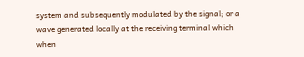system and subsequently modulated by the signal; or a wave generated locally at the receiving terminal which when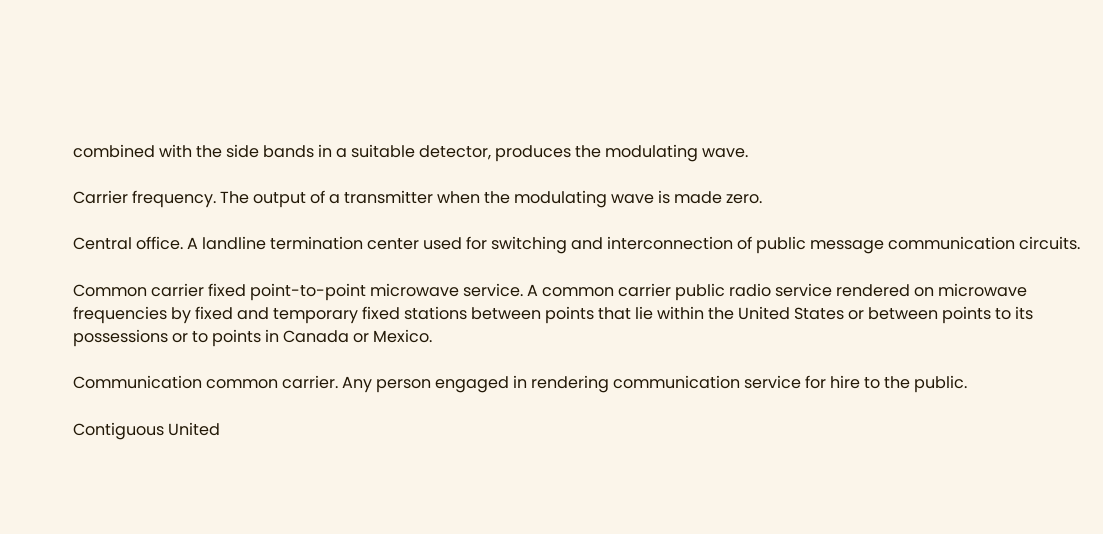combined with the side bands in a suitable detector, produces the modulating wave.

Carrier frequency. The output of a transmitter when the modulating wave is made zero.

Central office. A landline termination center used for switching and interconnection of public message communication circuits.

Common carrier fixed point-to-point microwave service. A common carrier public radio service rendered on microwave frequencies by fixed and temporary fixed stations between points that lie within the United States or between points to its possessions or to points in Canada or Mexico.

Communication common carrier. Any person engaged in rendering communication service for hire to the public.

Contiguous United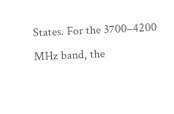States. For the 3700–4200 MHz band, the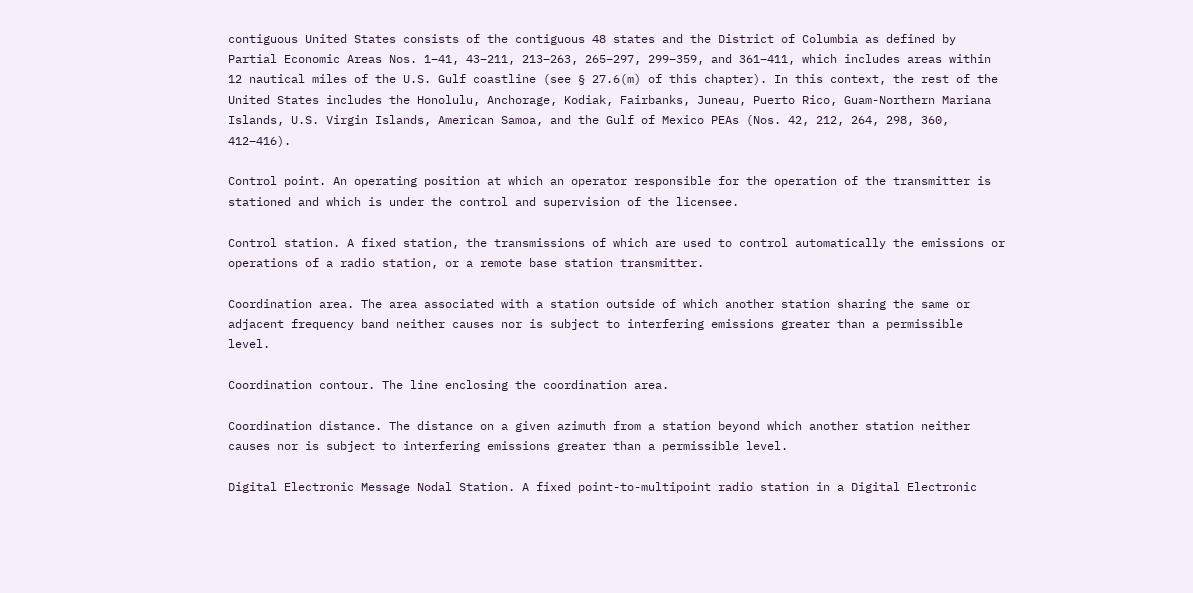contiguous United States consists of the contiguous 48 states and the District of Columbia as defined by Partial Economic Areas Nos. 1–41, 43–211, 213–263, 265–297, 299–359, and 361–411, which includes areas within 12 nautical miles of the U.S. Gulf coastline (see § 27.6(m) of this chapter). In this context, the rest of the United States includes the Honolulu, Anchorage, Kodiak, Fairbanks, Juneau, Puerto Rico, Guam-Northern Mariana Islands, U.S. Virgin Islands, American Samoa, and the Gulf of Mexico PEAs (Nos. 42, 212, 264, 298, 360, 412–416).

Control point. An operating position at which an operator responsible for the operation of the transmitter is stationed and which is under the control and supervision of the licensee.

Control station. A fixed station, the transmissions of which are used to control automatically the emissions or operations of a radio station, or a remote base station transmitter.

Coordination area. The area associated with a station outside of which another station sharing the same or adjacent frequency band neither causes nor is subject to interfering emissions greater than a permissible level.

Coordination contour. The line enclosing the coordination area.

Coordination distance. The distance on a given azimuth from a station beyond which another station neither causes nor is subject to interfering emissions greater than a permissible level.

Digital Electronic Message Nodal Station. A fixed point-to-multipoint radio station in a Digital Electronic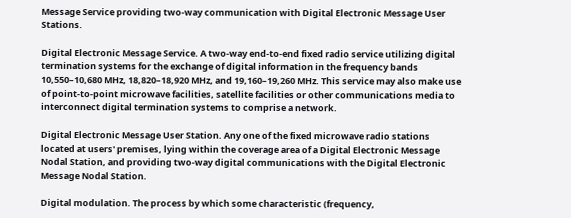Message Service providing two-way communication with Digital Electronic Message User Stations.

Digital Electronic Message Service. A two-way end-to-end fixed radio service utilizing digital termination systems for the exchange of digital information in the frequency bands 10,550–10,680 MHz, 18,820–18,920 MHz, and 19,160–19,260 MHz. This service may also make use of point-to-point microwave facilities, satellite facilities or other communications media to interconnect digital termination systems to comprise a network.

Digital Electronic Message User Station. Any one of the fixed microwave radio stations located at users' premises, lying within the coverage area of a Digital Electronic Message Nodal Station, and providing two-way digital communications with the Digital Electronic Message Nodal Station.

Digital modulation. The process by which some characteristic (frequency,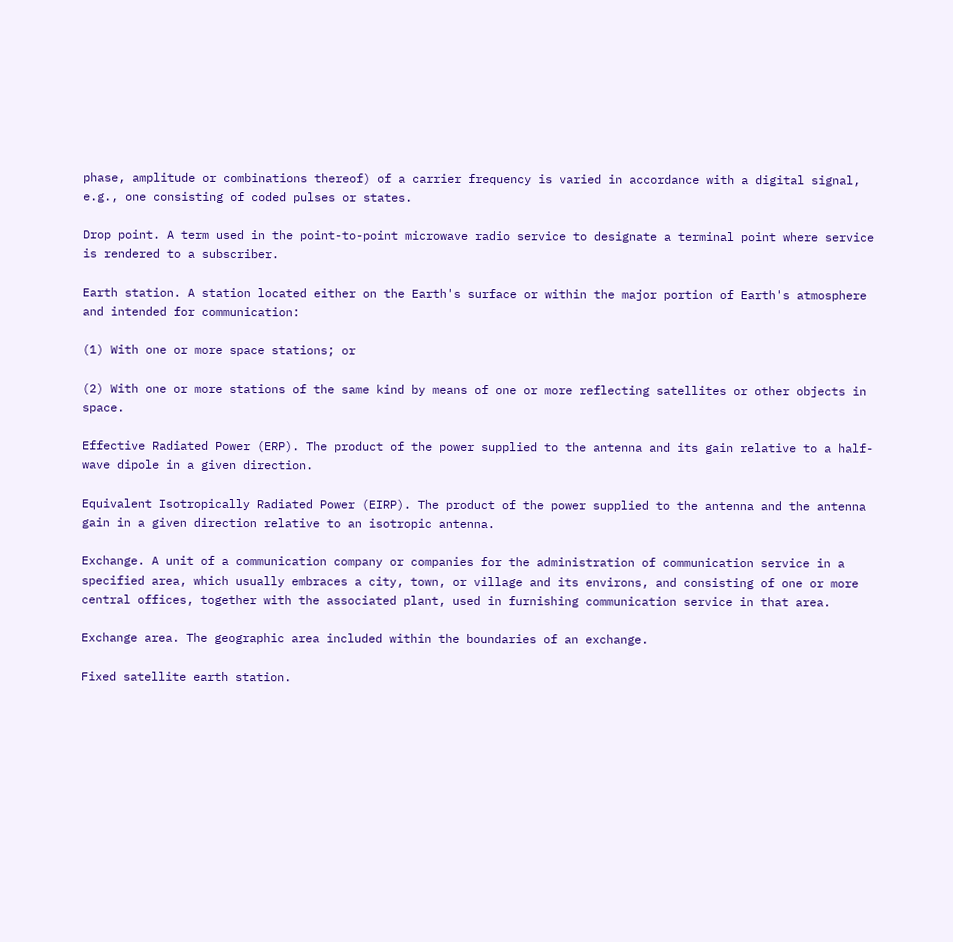phase, amplitude or combinations thereof) of a carrier frequency is varied in accordance with a digital signal, e.g., one consisting of coded pulses or states.

Drop point. A term used in the point-to-point microwave radio service to designate a terminal point where service is rendered to a subscriber.

Earth station. A station located either on the Earth's surface or within the major portion of Earth's atmosphere and intended for communication:

(1) With one or more space stations; or

(2) With one or more stations of the same kind by means of one or more reflecting satellites or other objects in space.

Effective Radiated Power (ERP). The product of the power supplied to the antenna and its gain relative to a half-wave dipole in a given direction.

Equivalent Isotropically Radiated Power (EIRP). The product of the power supplied to the antenna and the antenna gain in a given direction relative to an isotropic antenna.

Exchange. A unit of a communication company or companies for the administration of communication service in a specified area, which usually embraces a city, town, or village and its environs, and consisting of one or more central offices, together with the associated plant, used in furnishing communication service in that area.

Exchange area. The geographic area included within the boundaries of an exchange.

Fixed satellite earth station.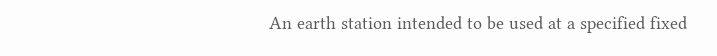An earth station intended to be used at a specified fixed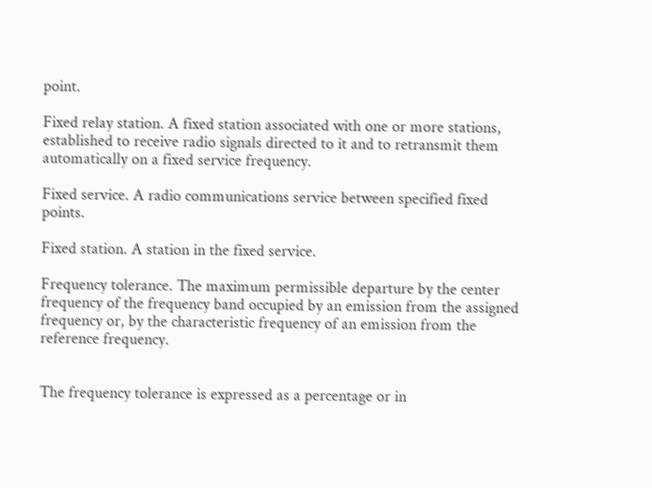point.

Fixed relay station. A fixed station associated with one or more stations, established to receive radio signals directed to it and to retransmit them automatically on a fixed service frequency.

Fixed service. A radio communications service between specified fixed points.

Fixed station. A station in the fixed service.

Frequency tolerance. The maximum permissible departure by the center frequency of the frequency band occupied by an emission from the assigned frequency or, by the characteristic frequency of an emission from the reference frequency.


The frequency tolerance is expressed as a percentage or in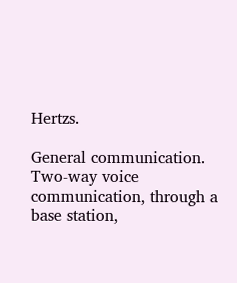Hertzs.

General communication. Two-way voice communication, through a base station,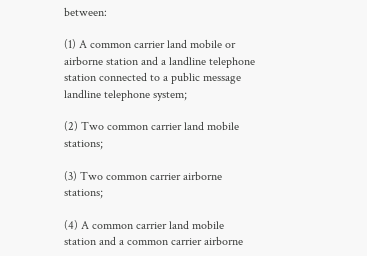between:

(1) A common carrier land mobile or airborne station and a landline telephone station connected to a public message landline telephone system;

(2) Two common carrier land mobile stations;

(3) Two common carrier airborne stations;

(4) A common carrier land mobile station and a common carrier airborne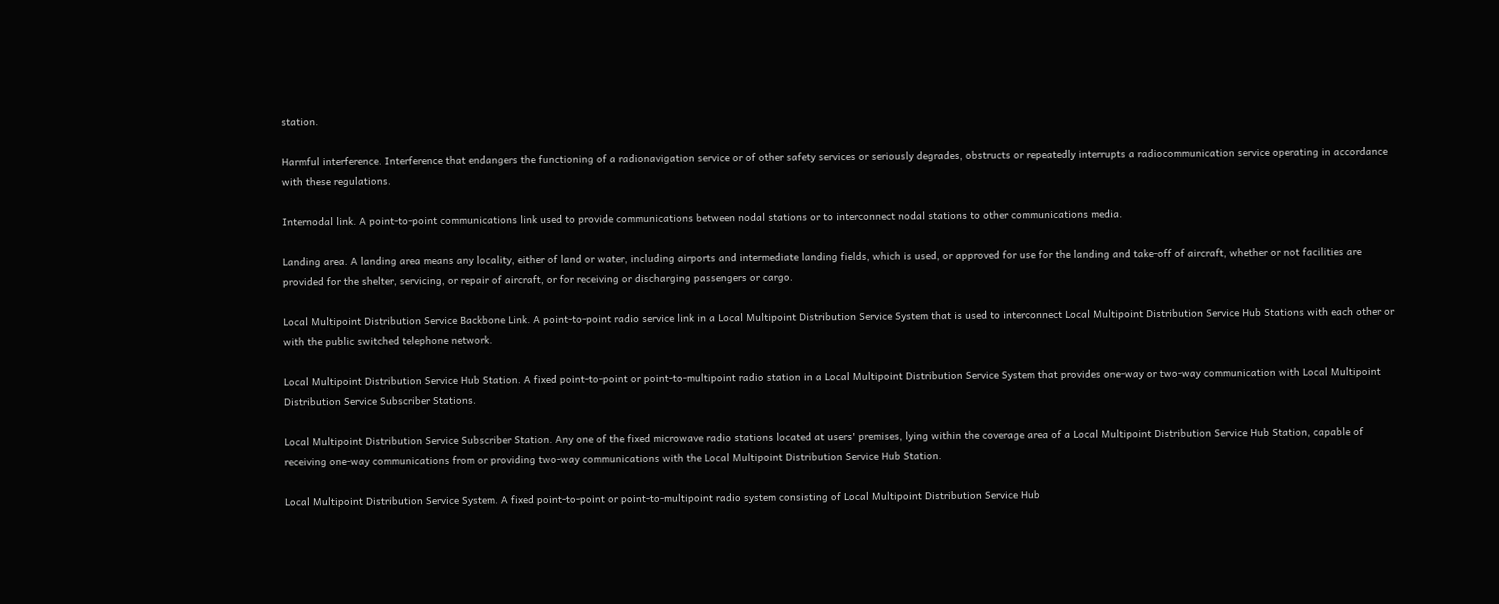station.

Harmful interference. Interference that endangers the functioning of a radionavigation service or of other safety services or seriously degrades, obstructs or repeatedly interrupts a radiocommunication service operating in accordance with these regulations.

Internodal link. A point-to-point communications link used to provide communications between nodal stations or to interconnect nodal stations to other communications media.

Landing area. A landing area means any locality, either of land or water, including airports and intermediate landing fields, which is used, or approved for use for the landing and take-off of aircraft, whether or not facilities are provided for the shelter, servicing, or repair of aircraft, or for receiving or discharging passengers or cargo.

Local Multipoint Distribution Service Backbone Link. A point-to-point radio service link in a Local Multipoint Distribution Service System that is used to interconnect Local Multipoint Distribution Service Hub Stations with each other or with the public switched telephone network.

Local Multipoint Distribution Service Hub Station. A fixed point-to-point or point-to-multipoint radio station in a Local Multipoint Distribution Service System that provides one-way or two-way communication with Local Multipoint Distribution Service Subscriber Stations.

Local Multipoint Distribution Service Subscriber Station. Any one of the fixed microwave radio stations located at users' premises, lying within the coverage area of a Local Multipoint Distribution Service Hub Station, capable of receiving one-way communications from or providing two-way communications with the Local Multipoint Distribution Service Hub Station.

Local Multipoint Distribution Service System. A fixed point-to-point or point-to-multipoint radio system consisting of Local Multipoint Distribution Service Hub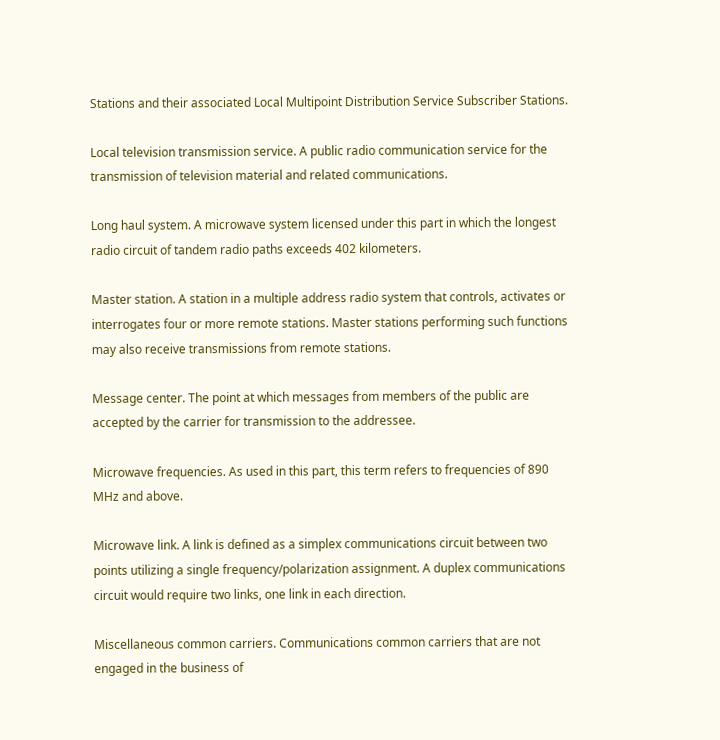Stations and their associated Local Multipoint Distribution Service Subscriber Stations.

Local television transmission service. A public radio communication service for the transmission of television material and related communications.

Long haul system. A microwave system licensed under this part in which the longest radio circuit of tandem radio paths exceeds 402 kilometers.

Master station. A station in a multiple address radio system that controls, activates or interrogates four or more remote stations. Master stations performing such functions may also receive transmissions from remote stations.

Message center. The point at which messages from members of the public are accepted by the carrier for transmission to the addressee.

Microwave frequencies. As used in this part, this term refers to frequencies of 890 MHz and above.

Microwave link. A link is defined as a simplex communications circuit between two points utilizing a single frequency/polarization assignment. A duplex communications circuit would require two links, one link in each direction.

Miscellaneous common carriers. Communications common carriers that are not engaged in the business of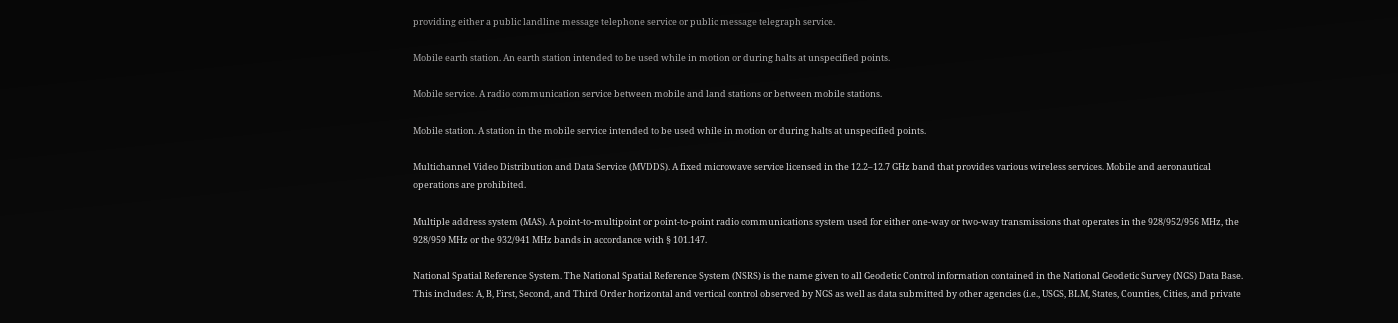providing either a public landline message telephone service or public message telegraph service.

Mobile earth station. An earth station intended to be used while in motion or during halts at unspecified points.

Mobile service. A radio communication service between mobile and land stations or between mobile stations.

Mobile station. A station in the mobile service intended to be used while in motion or during halts at unspecified points.

Multichannel Video Distribution and Data Service (MVDDS). A fixed microwave service licensed in the 12.2–12.7 GHz band that provides various wireless services. Mobile and aeronautical operations are prohibited.

Multiple address system (MAS). A point-to-multipoint or point-to-point radio communications system used for either one-way or two-way transmissions that operates in the 928/952/956 MHz, the 928/959 MHz or the 932/941 MHz bands in accordance with § 101.147.

National Spatial Reference System. The National Spatial Reference System (NSRS) is the name given to all Geodetic Control information contained in the National Geodetic Survey (NGS) Data Base. This includes: A, B, First, Second, and Third Order horizontal and vertical control observed by NGS as well as data submitted by other agencies (i.e., USGS, BLM, States, Counties, Cities, and private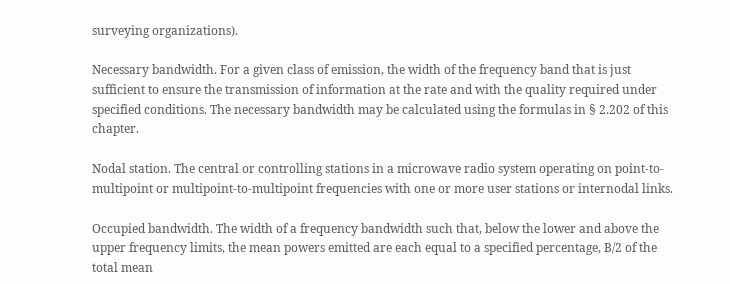surveying organizations).

Necessary bandwidth. For a given class of emission, the width of the frequency band that is just sufficient to ensure the transmission of information at the rate and with the quality required under specified conditions. The necessary bandwidth may be calculated using the formulas in § 2.202 of this chapter.

Nodal station. The central or controlling stations in a microwave radio system operating on point-to-multipoint or multipoint-to-multipoint frequencies with one or more user stations or internodal links.

Occupied bandwidth. The width of a frequency bandwidth such that, below the lower and above the upper frequency limits, the mean powers emitted are each equal to a specified percentage, B/2 of the total mean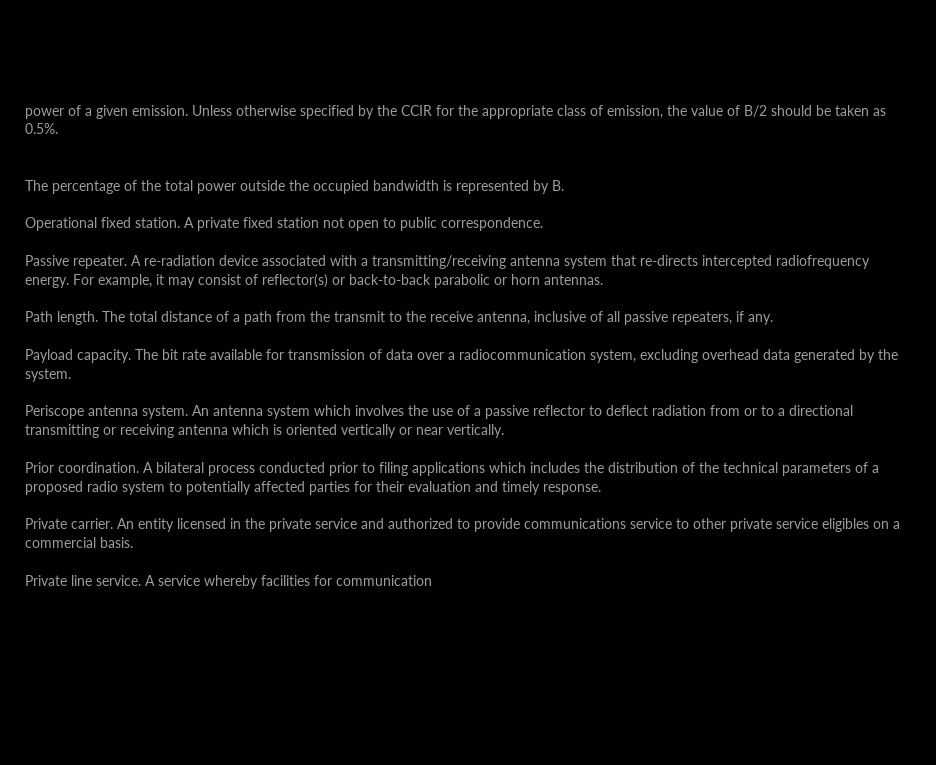power of a given emission. Unless otherwise specified by the CCIR for the appropriate class of emission, the value of B/2 should be taken as 0.5%.


The percentage of the total power outside the occupied bandwidth is represented by B.

Operational fixed station. A private fixed station not open to public correspondence.

Passive repeater. A re-radiation device associated with a transmitting/receiving antenna system that re-directs intercepted radiofrequency energy. For example, it may consist of reflector(s) or back-to-back parabolic or horn antennas.

Path length. The total distance of a path from the transmit to the receive antenna, inclusive of all passive repeaters, if any.

Payload capacity. The bit rate available for transmission of data over a radiocommunication system, excluding overhead data generated by the system.

Periscope antenna system. An antenna system which involves the use of a passive reflector to deflect radiation from or to a directional transmitting or receiving antenna which is oriented vertically or near vertically.

Prior coordination. A bilateral process conducted prior to filing applications which includes the distribution of the technical parameters of a proposed radio system to potentially affected parties for their evaluation and timely response.

Private carrier. An entity licensed in the private service and authorized to provide communications service to other private service eligibles on a commercial basis.

Private line service. A service whereby facilities for communication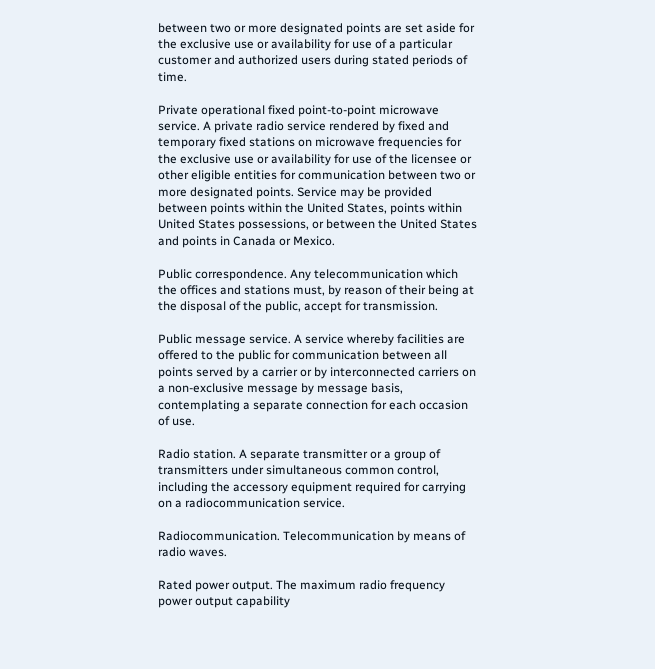between two or more designated points are set aside for the exclusive use or availability for use of a particular customer and authorized users during stated periods of time.

Private operational fixed point-to-point microwave service. A private radio service rendered by fixed and temporary fixed stations on microwave frequencies for the exclusive use or availability for use of the licensee or other eligible entities for communication between two or more designated points. Service may be provided between points within the United States, points within United States possessions, or between the United States and points in Canada or Mexico.

Public correspondence. Any telecommunication which the offices and stations must, by reason of their being at the disposal of the public, accept for transmission.

Public message service. A service whereby facilities are offered to the public for communication between all points served by a carrier or by interconnected carriers on a non-exclusive message by message basis, contemplating a separate connection for each occasion of use.

Radio station. A separate transmitter or a group of transmitters under simultaneous common control, including the accessory equipment required for carrying on a radiocommunication service.

Radiocommunication. Telecommunication by means of radio waves.

Rated power output. The maximum radio frequency power output capability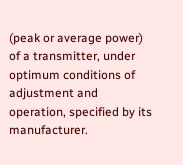(peak or average power) of a transmitter, under optimum conditions of adjustment and operation, specified by its manufacturer.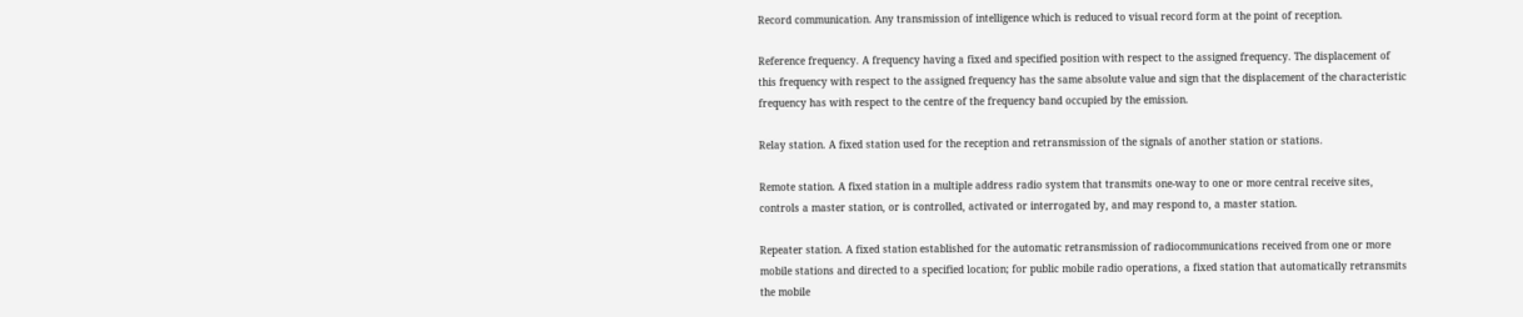Record communication. Any transmission of intelligence which is reduced to visual record form at the point of reception.

Reference frequency. A frequency having a fixed and specified position with respect to the assigned frequency. The displacement of this frequency with respect to the assigned frequency has the same absolute value and sign that the displacement of the characteristic frequency has with respect to the centre of the frequency band occupied by the emission.

Relay station. A fixed station used for the reception and retransmission of the signals of another station or stations.

Remote station. A fixed station in a multiple address radio system that transmits one-way to one or more central receive sites, controls a master station, or is controlled, activated or interrogated by, and may respond to, a master station.

Repeater station. A fixed station established for the automatic retransmission of radiocommunications received from one or more mobile stations and directed to a specified location; for public mobile radio operations, a fixed station that automatically retransmits the mobile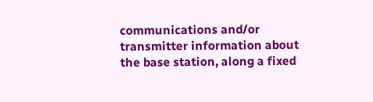communications and/or transmitter information about the base station, along a fixed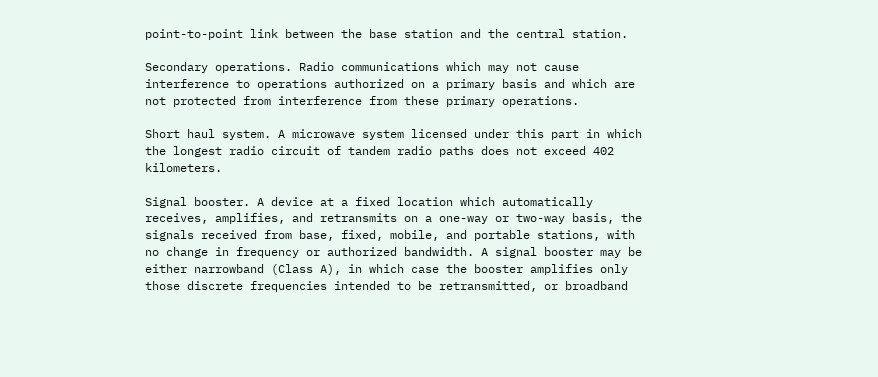point-to-point link between the base station and the central station.

Secondary operations. Radio communications which may not cause interference to operations authorized on a primary basis and which are not protected from interference from these primary operations.

Short haul system. A microwave system licensed under this part in which the longest radio circuit of tandem radio paths does not exceed 402 kilometers.

Signal booster. A device at a fixed location which automatically receives, amplifies, and retransmits on a one-way or two-way basis, the signals received from base, fixed, mobile, and portable stations, with no change in frequency or authorized bandwidth. A signal booster may be either narrowband (Class A), in which case the booster amplifies only those discrete frequencies intended to be retransmitted, or broadband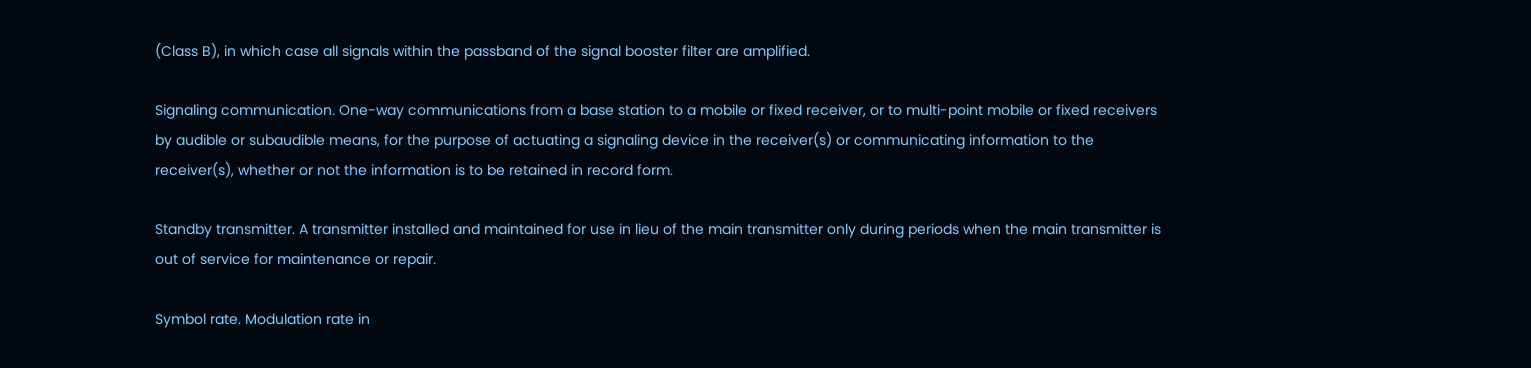(Class B), in which case all signals within the passband of the signal booster filter are amplified.

Signaling communication. One-way communications from a base station to a mobile or fixed receiver, or to multi-point mobile or fixed receivers by audible or subaudible means, for the purpose of actuating a signaling device in the receiver(s) or communicating information to the receiver(s), whether or not the information is to be retained in record form.

Standby transmitter. A transmitter installed and maintained for use in lieu of the main transmitter only during periods when the main transmitter is out of service for maintenance or repair.

Symbol rate. Modulation rate in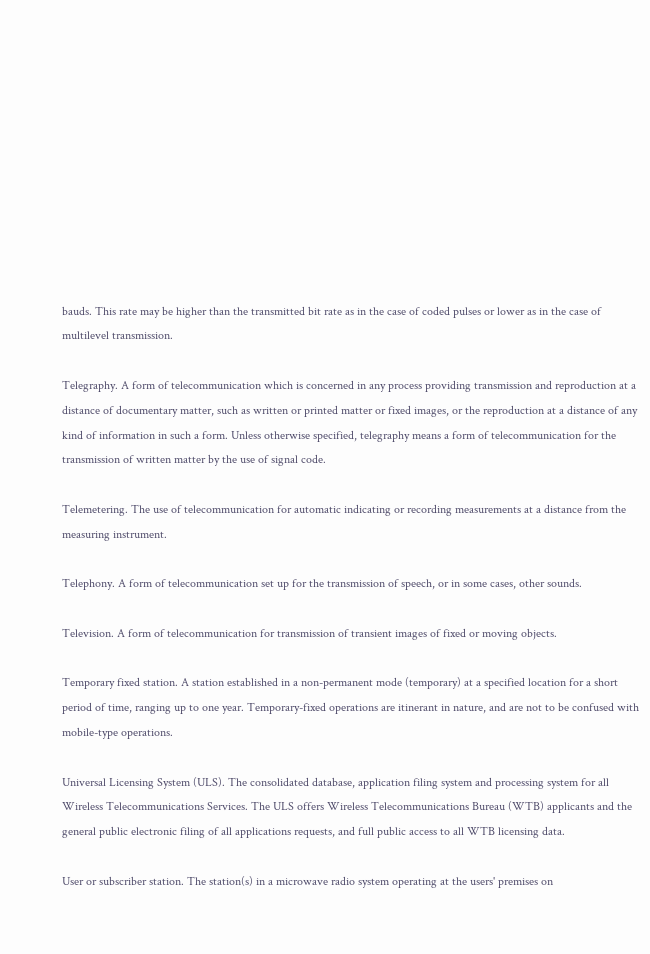bauds. This rate may be higher than the transmitted bit rate as in the case of coded pulses or lower as in the case of multilevel transmission.

Telegraphy. A form of telecommunication which is concerned in any process providing transmission and reproduction at a distance of documentary matter, such as written or printed matter or fixed images, or the reproduction at a distance of any kind of information in such a form. Unless otherwise specified, telegraphy means a form of telecommunication for the transmission of written matter by the use of signal code.

Telemetering. The use of telecommunication for automatic indicating or recording measurements at a distance from the measuring instrument.

Telephony. A form of telecommunication set up for the transmission of speech, or in some cases, other sounds.

Television. A form of telecommunication for transmission of transient images of fixed or moving objects.

Temporary fixed station. A station established in a non-permanent mode (temporary) at a specified location for a short period of time, ranging up to one year. Temporary-fixed operations are itinerant in nature, and are not to be confused with mobile-type operations.

Universal Licensing System (ULS). The consolidated database, application filing system and processing system for all Wireless Telecommunications Services. The ULS offers Wireless Telecommunications Bureau (WTB) applicants and the general public electronic filing of all applications requests, and full public access to all WTB licensing data.

User or subscriber station. The station(s) in a microwave radio system operating at the users' premises on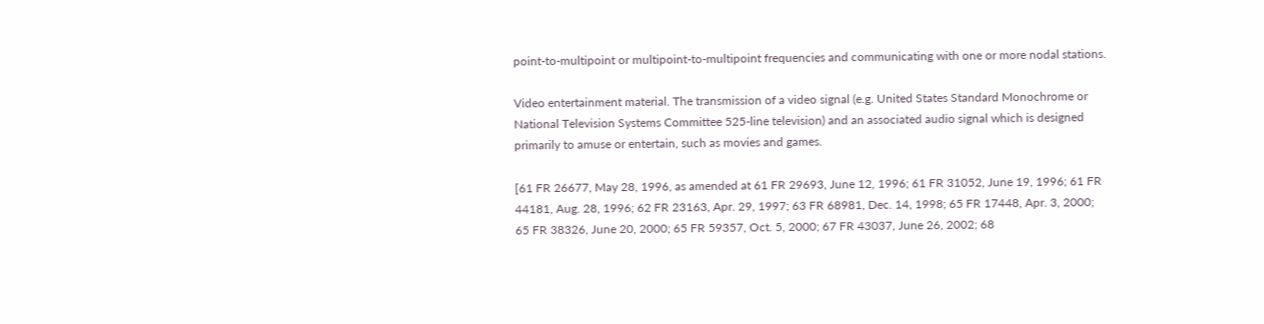point-to-multipoint or multipoint-to-multipoint frequencies and communicating with one or more nodal stations.

Video entertainment material. The transmission of a video signal (e.g. United States Standard Monochrome or National Television Systems Committee 525-line television) and an associated audio signal which is designed primarily to amuse or entertain, such as movies and games.

[61 FR 26677, May 28, 1996, as amended at 61 FR 29693, June 12, 1996; 61 FR 31052, June 19, 1996; 61 FR 44181, Aug. 28, 1996; 62 FR 23163, Apr. 29, 1997; 63 FR 68981, Dec. 14, 1998; 65 FR 17448, Apr. 3, 2000; 65 FR 38326, June 20, 2000; 65 FR 59357, Oct. 5, 2000; 67 FR 43037, June 26, 2002; 68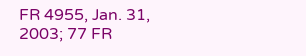FR 4955, Jan. 31, 2003; 77 FR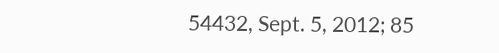54432, Sept. 5, 2012; 85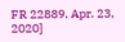FR 22889, Apr. 23, 2020]